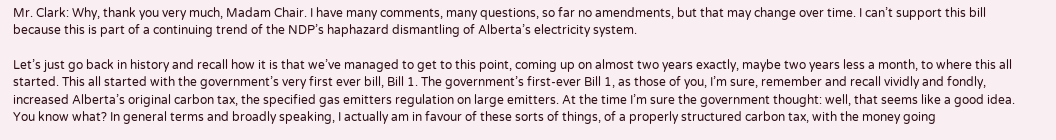Mr. Clark: Why, thank you very much, Madam Chair. I have many comments, many questions, so far no amendments, but that may change over time. I can’t support this bill because this is part of a continuing trend of the NDP’s haphazard dismantling of Alberta’s electricity system.

Let’s just go back in history and recall how it is that we’ve managed to get to this point, coming up on almost two years exactly, maybe two years less a month, to where this all started. This all started with the government’s very first ever bill, Bill 1. The government’s first-ever Bill 1, as those of you, I’m sure, remember and recall vividly and fondly, increased Alberta’s original carbon tax, the specified gas emitters regulation on large emitters. At the time I’m sure the government thought: well, that seems like a good idea. You know what? In general terms and broadly speaking, I actually am in favour of these sorts of things, of a properly structured carbon tax, with the money going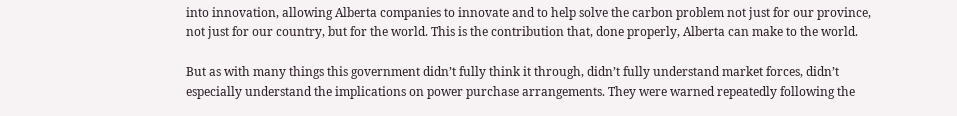into innovation, allowing Alberta companies to innovate and to help solve the carbon problem not just for our province, not just for our country, but for the world. This is the contribution that, done properly, Alberta can make to the world.

But as with many things this government didn’t fully think it through, didn’t fully understand market forces, didn’t especially understand the implications on power purchase arrangements. They were warned repeatedly following the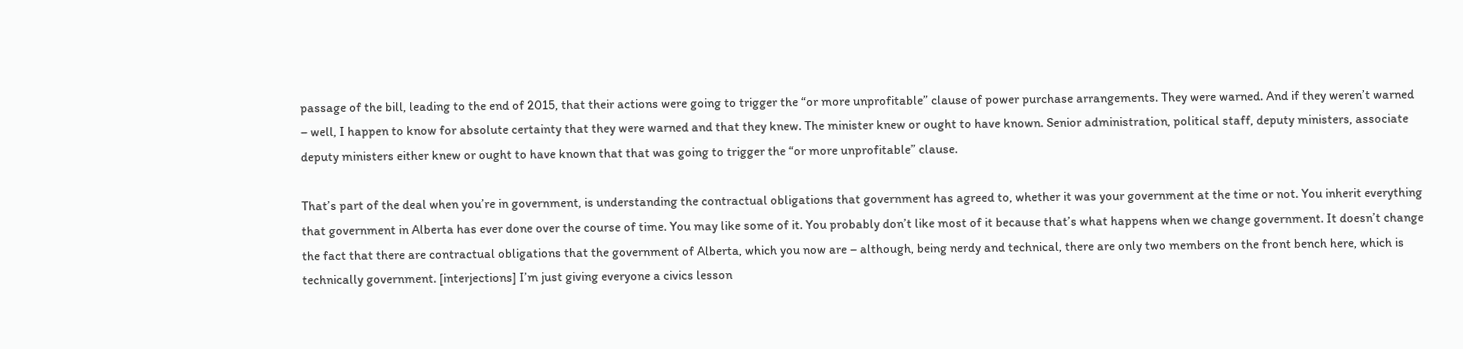passage of the bill, leading to the end of 2015, that their actions were going to trigger the “or more unprofitable” clause of power purchase arrangements. They were warned. And if they weren’t warned – well, I happen to know for absolute certainty that they were warned and that they knew. The minister knew or ought to have known. Senior administration, political staff, deputy ministers, associate deputy ministers either knew or ought to have known that that was going to trigger the “or more unprofitable” clause.

That’s part of the deal when you’re in government, is understanding the contractual obligations that government has agreed to, whether it was your government at the time or not. You inherit everything that government in Alberta has ever done over the course of time. You may like some of it. You probably don’t like most of it because that’s what happens when we change government. It doesn’t change the fact that there are contractual obligations that the government of Alberta, which you now are – although, being nerdy and technical, there are only two members on the front bench here, which is technically government. [interjections] I’m just giving everyone a civics lesson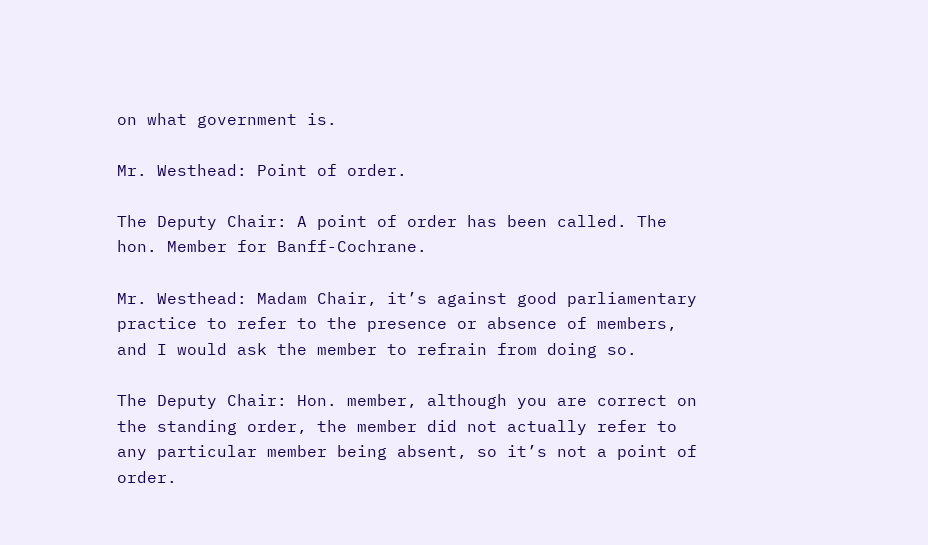on what government is.

Mr. Westhead: Point of order.

The Deputy Chair: A point of order has been called. The hon. Member for Banff-Cochrane.

Mr. Westhead: Madam Chair, it’s against good parliamentary practice to refer to the presence or absence of members, and I would ask the member to refrain from doing so.

The Deputy Chair: Hon. member, although you are correct on the standing order, the member did not actually refer to any particular member being absent, so it’s not a point of order.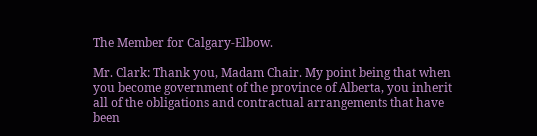The Member for Calgary-Elbow.

Mr. Clark: Thank you, Madam Chair. My point being that when you become government of the province of Alberta, you inherit all of the obligations and contractual arrangements that have been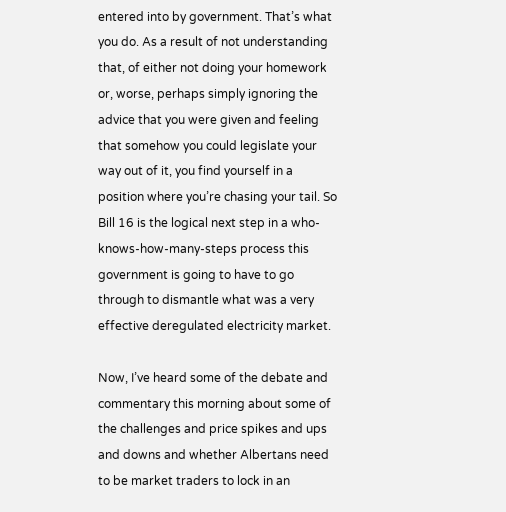entered into by government. That’s what you do. As a result of not understanding that, of either not doing your homework or, worse, perhaps simply ignoring the advice that you were given and feeling that somehow you could legislate your way out of it, you find yourself in a position where you’re chasing your tail. So Bill 16 is the logical next step in a who-knows-how-many-steps process this government is going to have to go through to dismantle what was a very effective deregulated electricity market.

Now, I’ve heard some of the debate and commentary this morning about some of the challenges and price spikes and ups and downs and whether Albertans need to be market traders to lock in an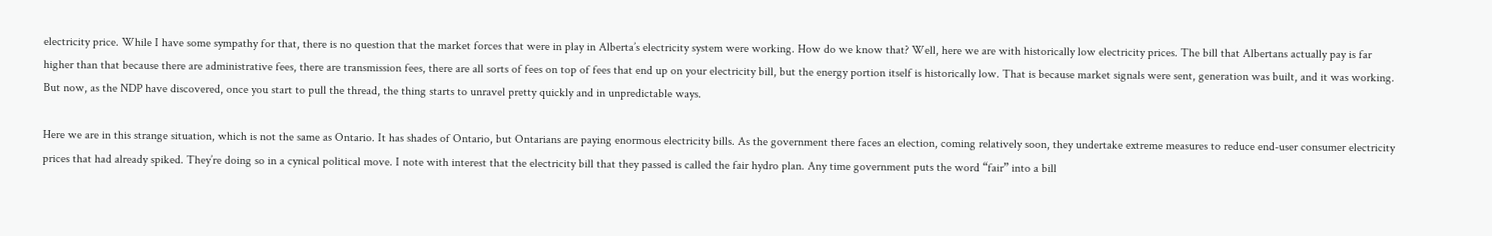electricity price. While I have some sympathy for that, there is no question that the market forces that were in play in Alberta’s electricity system were working. How do we know that? Well, here we are with historically low electricity prices. The bill that Albertans actually pay is far higher than that because there are administrative fees, there are transmission fees, there are all sorts of fees on top of fees that end up on your electricity bill, but the energy portion itself is historically low. That is because market signals were sent, generation was built, and it was working. But now, as the NDP have discovered, once you start to pull the thread, the thing starts to unravel pretty quickly and in unpredictable ways.

Here we are in this strange situation, which is not the same as Ontario. It has shades of Ontario, but Ontarians are paying enormous electricity bills. As the government there faces an election, coming relatively soon, they undertake extreme measures to reduce end-user consumer electricity prices that had already spiked. They’re doing so in a cynical political move. I note with interest that the electricity bill that they passed is called the fair hydro plan. Any time government puts the word “fair” into a bill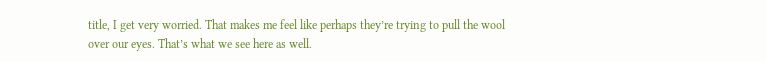title, I get very worried. That makes me feel like perhaps they’re trying to pull the wool over our eyes. That’s what we see here as well.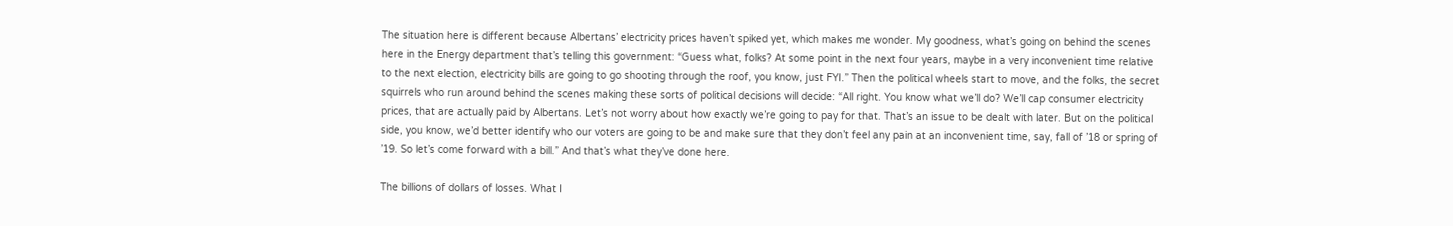The situation here is different because Albertans’ electricity prices haven’t spiked yet, which makes me wonder. My goodness, what’s going on behind the scenes here in the Energy department that’s telling this government: “Guess what, folks? At some point in the next four years, maybe in a very inconvenient time relative to the next election, electricity bills are going to go shooting through the roof, you know, just FYI.” Then the political wheels start to move, and the folks, the secret squirrels who run around behind the scenes making these sorts of political decisions will decide: “All right. You know what we’ll do? We’ll cap consumer electricity prices, that are actually paid by Albertans. Let’s not worry about how exactly we’re going to pay for that. That’s an issue to be dealt with later. But on the political side, you know, we’d better identify who our voters are going to be and make sure that they don’t feel any pain at an inconvenient time, say, fall of ’18 or spring of ’19. So let’s come forward with a bill.” And that’s what they’ve done here.

The billions of dollars of losses. What I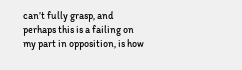can’t fully grasp, and perhaps this is a failing on my part in opposition, is how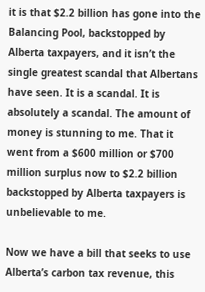it is that $2.2 billion has gone into the Balancing Pool, backstopped by Alberta taxpayers, and it isn’t the single greatest scandal that Albertans have seen. It is a scandal. It is absolutely a scandal. The amount of money is stunning to me. That it went from a $600 million or $700 million surplus now to $2.2 billion backstopped by Alberta taxpayers is unbelievable to me.

Now we have a bill that seeks to use Alberta’s carbon tax revenue, this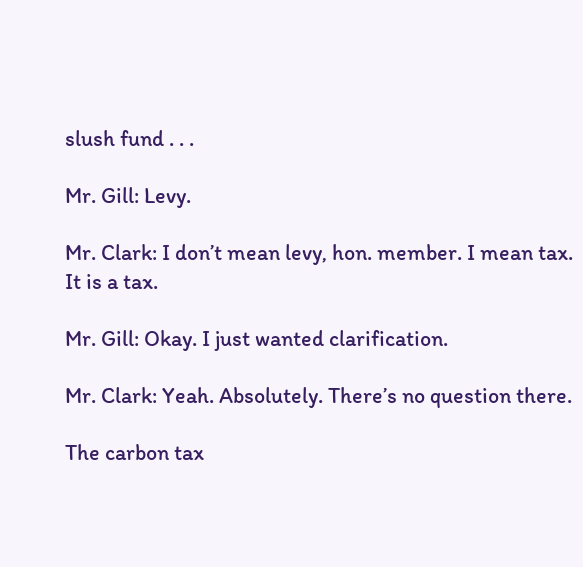slush fund . . .

Mr. Gill: Levy.

Mr. Clark: I don’t mean levy, hon. member. I mean tax. It is a tax.

Mr. Gill: Okay. I just wanted clarification.

Mr. Clark: Yeah. Absolutely. There’s no question there.

The carbon tax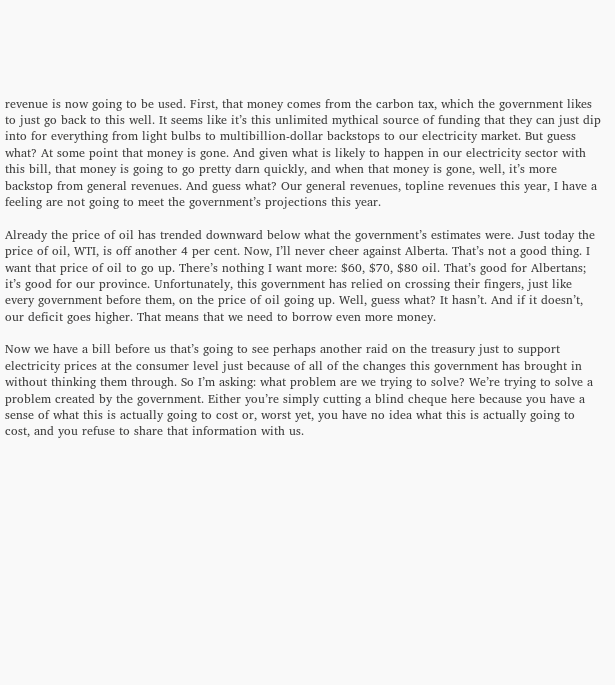revenue is now going to be used. First, that money comes from the carbon tax, which the government likes to just go back to this well. It seems like it’s this unlimited mythical source of funding that they can just dip into for everything from light bulbs to multibillion-dollar backstops to our electricity market. But guess what? At some point that money is gone. And given what is likely to happen in our electricity sector with this bill, that money is going to go pretty darn quickly, and when that money is gone, well, it’s more backstop from general revenues. And guess what? Our general revenues, topline revenues this year, I have a feeling are not going to meet the government’s projections this year.

Already the price of oil has trended downward below what the government’s estimates were. Just today the price of oil, WTI, is off another 4 per cent. Now, I’ll never cheer against Alberta. That’s not a good thing. I want that price of oil to go up. There’s nothing I want more: $60, $70, $80 oil. That’s good for Albertans; it’s good for our province. Unfortunately, this government has relied on crossing their fingers, just like every government before them, on the price of oil going up. Well, guess what? It hasn’t. And if it doesn’t, our deficit goes higher. That means that we need to borrow even more money.

Now we have a bill before us that’s going to see perhaps another raid on the treasury just to support electricity prices at the consumer level just because of all of the changes this government has brought in without thinking them through. So I’m asking: what problem are we trying to solve? We’re trying to solve a problem created by the government. Either you’re simply cutting a blind cheque here because you have a sense of what this is actually going to cost or, worst yet, you have no idea what this is actually going to cost, and you refuse to share that information with us.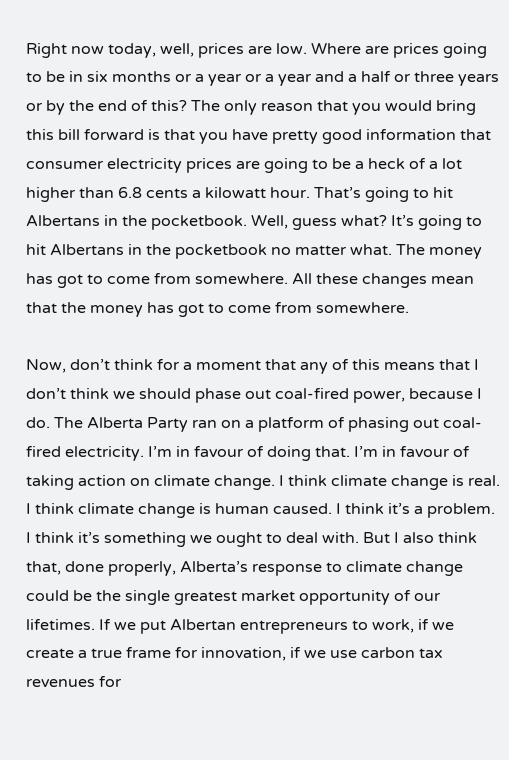Right now today, well, prices are low. Where are prices going to be in six months or a year or a year and a half or three years or by the end of this? The only reason that you would bring this bill forward is that you have pretty good information that consumer electricity prices are going to be a heck of a lot higher than 6.8 cents a kilowatt hour. That’s going to hit Albertans in the pocketbook. Well, guess what? It’s going to hit Albertans in the pocketbook no matter what. The money has got to come from somewhere. All these changes mean that the money has got to come from somewhere.

Now, don’t think for a moment that any of this means that I don’t think we should phase out coal-fired power, because I do. The Alberta Party ran on a platform of phasing out coal-fired electricity. I’m in favour of doing that. I’m in favour of taking action on climate change. I think climate change is real. I think climate change is human caused. I think it’s a problem. I think it’s something we ought to deal with. But I also think that, done properly, Alberta’s response to climate change could be the single greatest market opportunity of our lifetimes. If we put Albertan entrepreneurs to work, if we create a true frame for innovation, if we use carbon tax revenues for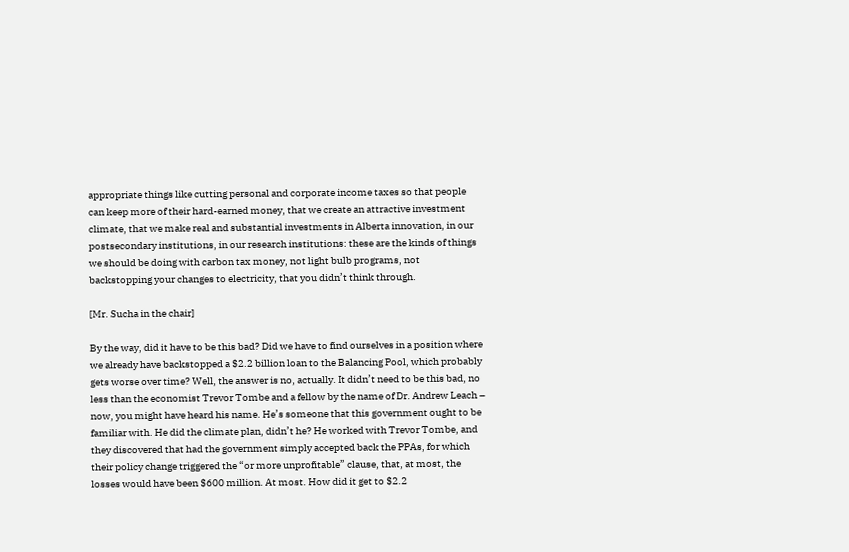appropriate things like cutting personal and corporate income taxes so that people can keep more of their hard-earned money, that we create an attractive investment climate, that we make real and substantial investments in Alberta innovation, in our postsecondary institutions, in our research institutions: these are the kinds of things we should be doing with carbon tax money, not light bulb programs, not backstopping your changes to electricity, that you didn’t think through.

[Mr. Sucha in the chair]

By the way, did it have to be this bad? Did we have to find ourselves in a position where we already have backstopped a $2.2 billion loan to the Balancing Pool, which probably gets worse over time? Well, the answer is no, actually. It didn’t need to be this bad, no less than the economist Trevor Tombe and a fellow by the name of Dr. Andrew Leach – now, you might have heard his name. He’s someone that this government ought to be familiar with. He did the climate plan, didn’t he? He worked with Trevor Tombe, and they discovered that had the government simply accepted back the PPAs, for which their policy change triggered the “or more unprofitable” clause, that, at most, the losses would have been $600 million. At most. How did it get to $2.2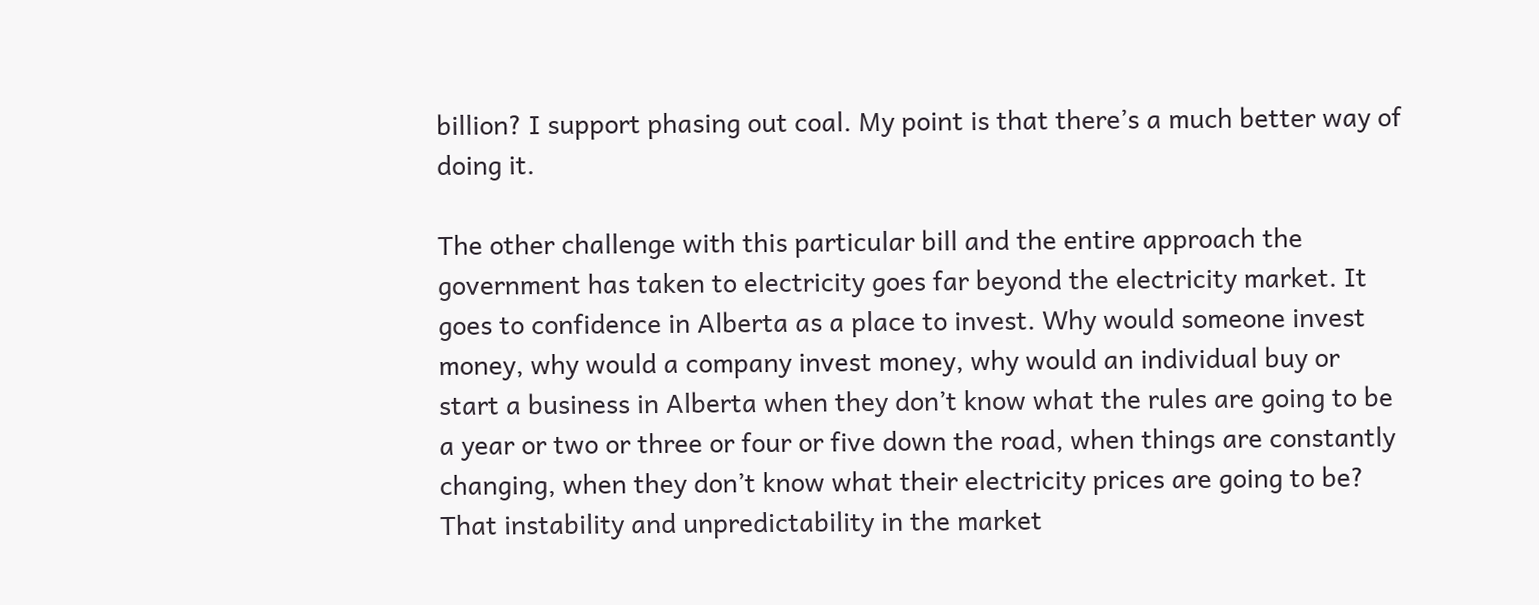billion? I support phasing out coal. My point is that there’s a much better way of doing it.

The other challenge with this particular bill and the entire approach the government has taken to electricity goes far beyond the electricity market. It goes to confidence in Alberta as a place to invest. Why would someone invest money, why would a company invest money, why would an individual buy or start a business in Alberta when they don’t know what the rules are going to be a year or two or three or four or five down the road, when things are constantly changing, when they don’t know what their electricity prices are going to be? That instability and unpredictability in the market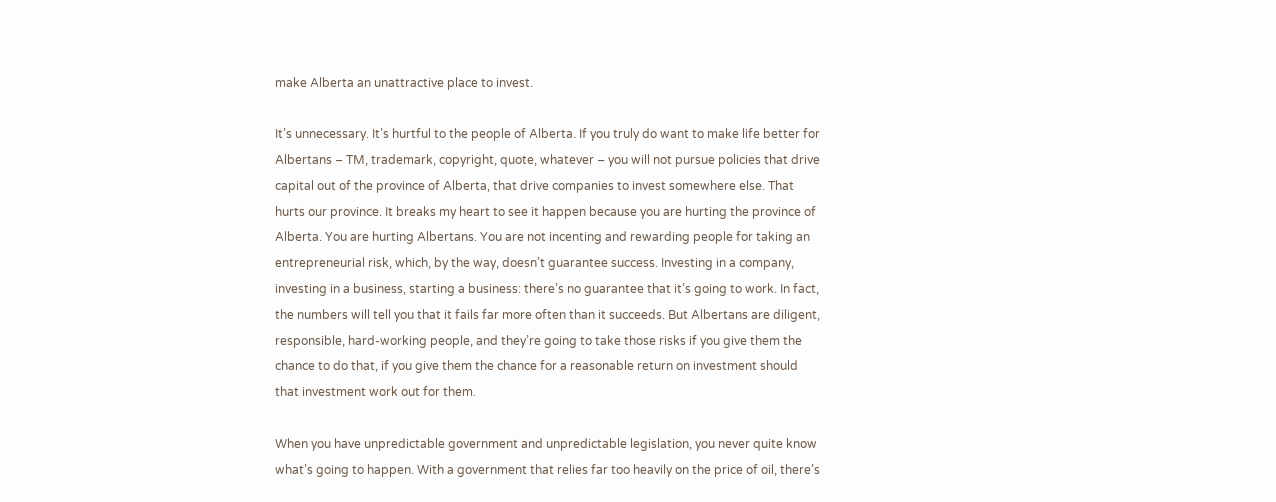make Alberta an unattractive place to invest.

It’s unnecessary. It’s hurtful to the people of Alberta. If you truly do want to make life better for Albertans – TM, trademark, copyright, quote, whatever – you will not pursue policies that drive capital out of the province of Alberta, that drive companies to invest somewhere else. That hurts our province. It breaks my heart to see it happen because you are hurting the province of Alberta. You are hurting Albertans. You are not incenting and rewarding people for taking an entrepreneurial risk, which, by the way, doesn’t guarantee success. Investing in a company, investing in a business, starting a business: there’s no guarantee that it’s going to work. In fact, the numbers will tell you that it fails far more often than it succeeds. But Albertans are diligent, responsible, hard-working people, and they’re going to take those risks if you give them the chance to do that, if you give them the chance for a reasonable return on investment should that investment work out for them.

When you have unpredictable government and unpredictable legislation, you never quite know what’s going to happen. With a government that relies far too heavily on the price of oil, there’s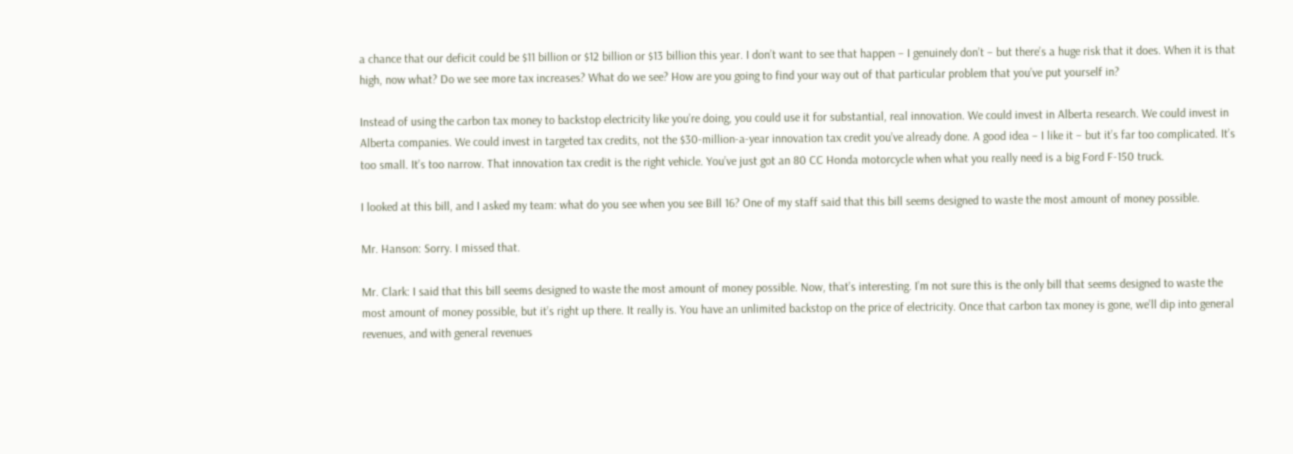a chance that our deficit could be $11 billion or $12 billion or $13 billion this year. I don’t want to see that happen – I genuinely don’t – but there’s a huge risk that it does. When it is that high, now what? Do we see more tax increases? What do we see? How are you going to find your way out of that particular problem that you’ve put yourself in?

Instead of using the carbon tax money to backstop electricity like you’re doing, you could use it for substantial, real innovation. We could invest in Alberta research. We could invest in Alberta companies. We could invest in targeted tax credits, not the $30-million-a-year innovation tax credit you’ve already done. A good idea – I like it – but it’s far too complicated. It’s too small. It’s too narrow. That innovation tax credit is the right vehicle. You’ve just got an 80 CC Honda motorcycle when what you really need is a big Ford F-150 truck.

I looked at this bill, and I asked my team: what do you see when you see Bill 16? One of my staff said that this bill seems designed to waste the most amount of money possible.

Mr. Hanson: Sorry. I missed that.

Mr. Clark: I said that this bill seems designed to waste the most amount of money possible. Now, that’s interesting. I’m not sure this is the only bill that seems designed to waste the most amount of money possible, but it’s right up there. It really is. You have an unlimited backstop on the price of electricity. Once that carbon tax money is gone, we’ll dip into general revenues, and with general revenues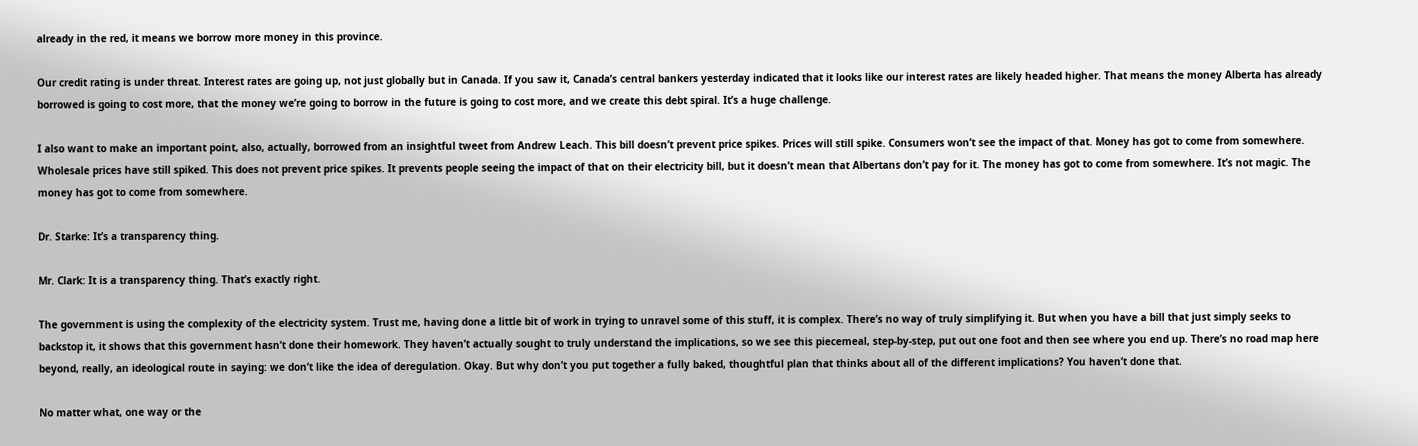already in the red, it means we borrow more money in this province.

Our credit rating is under threat. Interest rates are going up, not just globally but in Canada. If you saw it, Canada’s central bankers yesterday indicated that it looks like our interest rates are likely headed higher. That means the money Alberta has already borrowed is going to cost more, that the money we’re going to borrow in the future is going to cost more, and we create this debt spiral. It’s a huge challenge.

I also want to make an important point, also, actually, borrowed from an insightful tweet from Andrew Leach. This bill doesn’t prevent price spikes. Prices will still spike. Consumers won’t see the impact of that. Money has got to come from somewhere. Wholesale prices have still spiked. This does not prevent price spikes. It prevents people seeing the impact of that on their electricity bill, but it doesn’t mean that Albertans don’t pay for it. The money has got to come from somewhere. It’s not magic. The money has got to come from somewhere.

Dr. Starke: It’s a transparency thing.

Mr. Clark: It is a transparency thing. That’s exactly right.

The government is using the complexity of the electricity system. Trust me, having done a little bit of work in trying to unravel some of this stuff, it is complex. There’s no way of truly simplifying it. But when you have a bill that just simply seeks to backstop it, it shows that this government hasn’t done their homework. They haven’t actually sought to truly understand the implications, so we see this piecemeal, step-by-step, put out one foot and then see where you end up. There’s no road map here beyond, really, an ideological route in saying: we don’t like the idea of deregulation. Okay. But why don’t you put together a fully baked, thoughtful plan that thinks about all of the different implications? You haven’t done that.

No matter what, one way or the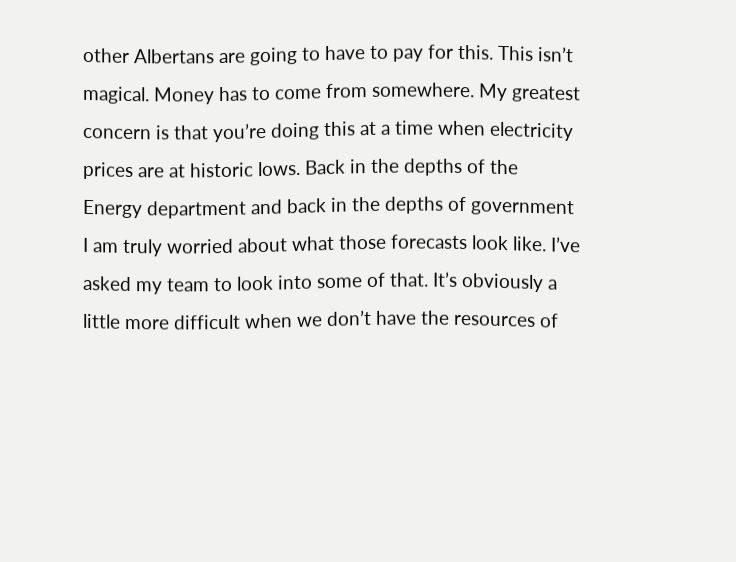other Albertans are going to have to pay for this. This isn’t magical. Money has to come from somewhere. My greatest concern is that you’re doing this at a time when electricity prices are at historic lows. Back in the depths of the Energy department and back in the depths of government I am truly worried about what those forecasts look like. I’ve asked my team to look into some of that. It’s obviously a little more difficult when we don’t have the resources of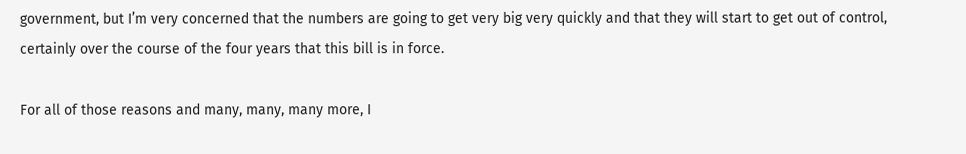government, but I’m very concerned that the numbers are going to get very big very quickly and that they will start to get out of control, certainly over the course of the four years that this bill is in force.

For all of those reasons and many, many, many more, I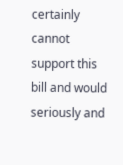certainly cannot support this bill and would seriously and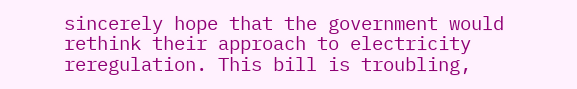sincerely hope that the government would rethink their approach to electricity reregulation. This bill is troubling,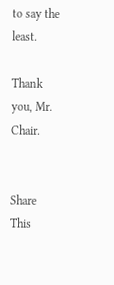to say the least.

Thank you, Mr. Chair.


Share This